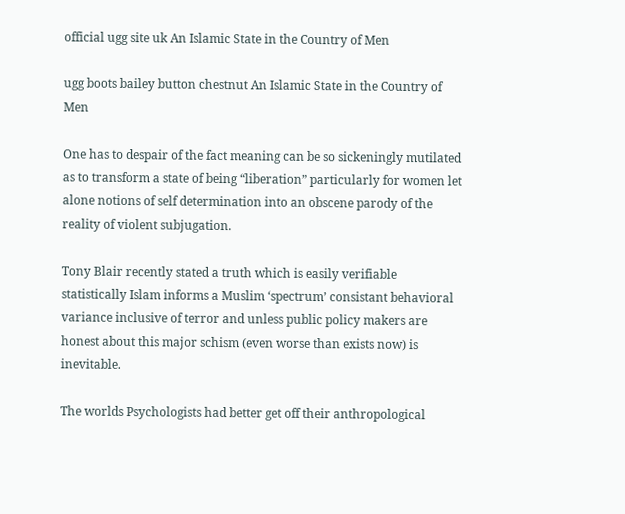official ugg site uk An Islamic State in the Country of Men

ugg boots bailey button chestnut An Islamic State in the Country of Men

One has to despair of the fact meaning can be so sickeningly mutilated as to transform a state of being “liberation” particularly for women let alone notions of self determination into an obscene parody of the reality of violent subjugation.

Tony Blair recently stated a truth which is easily verifiable statistically Islam informs a Muslim ‘spectrum’ consistant behavioral variance inclusive of terror and unless public policy makers are honest about this major schism (even worse than exists now) is inevitable.

The worlds Psychologists had better get off their anthropological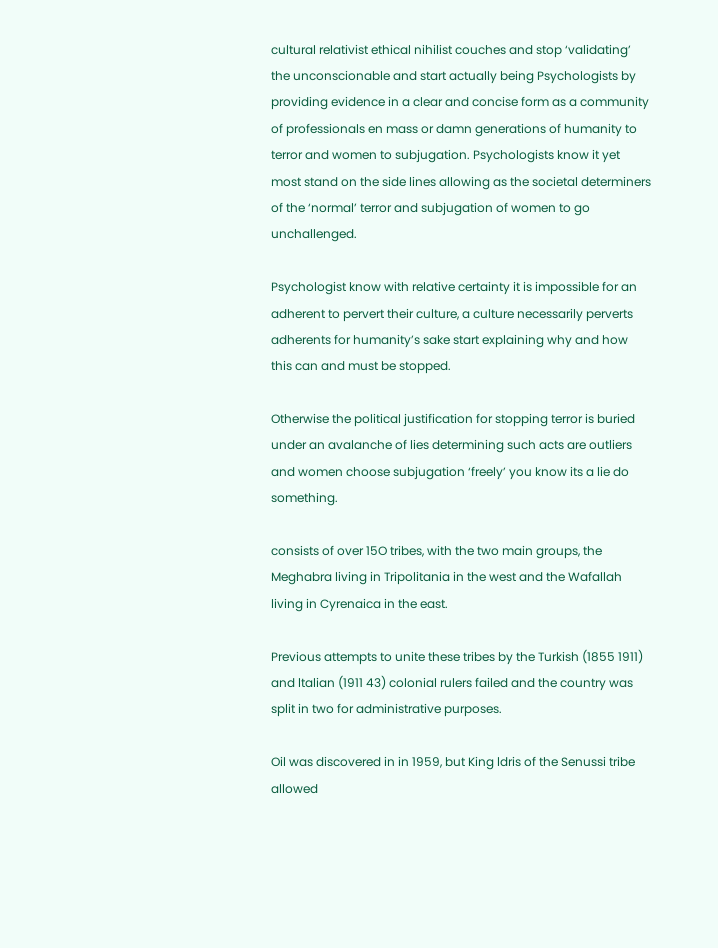cultural relativist ethical nihilist couches and stop ‘validating’ the unconscionable and start actually being Psychologists by providing evidence in a clear and concise form as a community of professionals en mass or damn generations of humanity to terror and women to subjugation. Psychologists know it yet most stand on the side lines allowing as the societal determiners of the ‘normal’ terror and subjugation of women to go unchallenged.

Psychologist know with relative certainty it is impossible for an adherent to pervert their culture, a culture necessarily perverts adherents for humanity’s sake start explaining why and how this can and must be stopped.

Otherwise the political justification for stopping terror is buried under an avalanche of lies determining such acts are outliers and women choose subjugation ‘freely’ you know its a lie do something.

consists of over 15O tribes, with the two main groups, the Meghabra living in Tripolitania in the west and the Wafallah living in Cyrenaica in the east.

Previous attempts to unite these tribes by the Turkish (1855 1911) and ltalian (1911 43) colonial rulers failed and the country was split in two for administrative purposes.

Oil was discovered in in 1959, but King ldris of the Senussi tribe allowed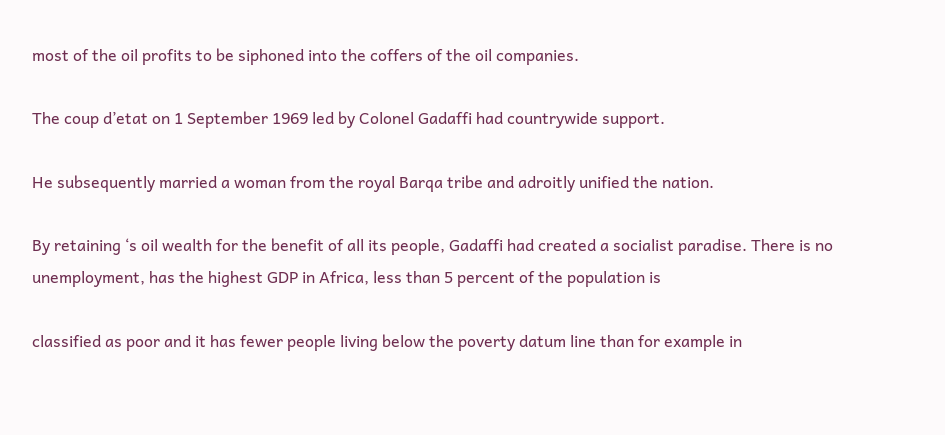most of the oil profits to be siphoned into the coffers of the oil companies.

The coup d’etat on 1 September 1969 led by Colonel Gadaffi had countrywide support.

He subsequently married a woman from the royal Barqa tribe and adroitly unified the nation.

By retaining ‘s oil wealth for the benefit of all its people, Gadaffi had created a socialist paradise. There is no unemployment, has the highest GDP in Africa, less than 5 percent of the population is

classified as poor and it has fewer people living below the poverty datum line than for example in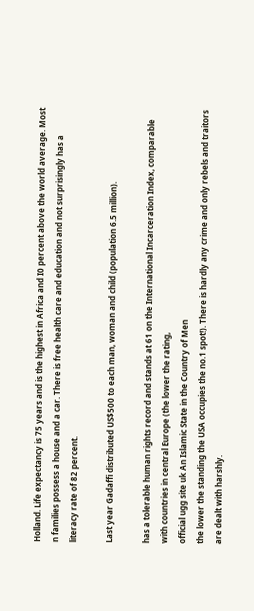Holland. Life expectancy is 75 years and is the highest in Africa and I0 percent above the world average. Most n families possess a house and a car. There is free health care and education and not surprisingly has a literacy rate of 82 percent.

Last year Gadaffi distributed US$500 to each man, woman and child (population 6.5 million).

has a tolerable human rights record and stands at 61 on the International Incarceration Index, comparable with countries in central Europe (the lower the rating,
official ugg site uk An Islamic State in the Country of Men
the lower the standing the USA occupies the no.1 spot!). There is hardly any crime and only rebels and traitors are dealt with harshly.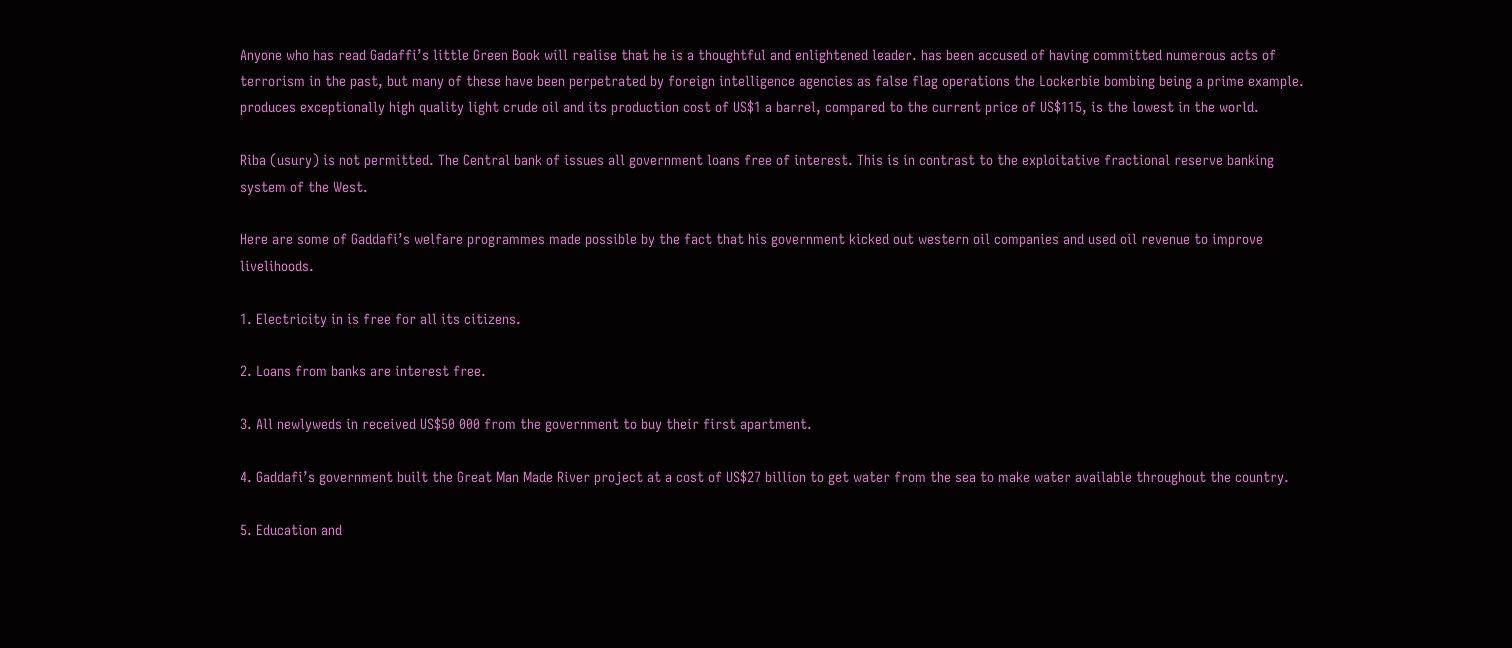Anyone who has read Gadaffi’s little Green Book will realise that he is a thoughtful and enlightened leader. has been accused of having committed numerous acts of terrorism in the past, but many of these have been perpetrated by foreign intelligence agencies as false flag operations the Lockerbie bombing being a prime example. produces exceptionally high quality light crude oil and its production cost of US$1 a barrel, compared to the current price of US$115, is the lowest in the world.

Riba (usury) is not permitted. The Central bank of issues all government loans free of interest. This is in contrast to the exploitative fractional reserve banking system of the West.

Here are some of Gaddafi’s welfare programmes made possible by the fact that his government kicked out western oil companies and used oil revenue to improve livelihoods.

1. Electricity in is free for all its citizens.

2. Loans from banks are interest free.

3. All newlyweds in received US$50 000 from the government to buy their first apartment.

4. Gaddafi’s government built the Great Man Made River project at a cost of US$27 billion to get water from the sea to make water available throughout the country.

5. Education and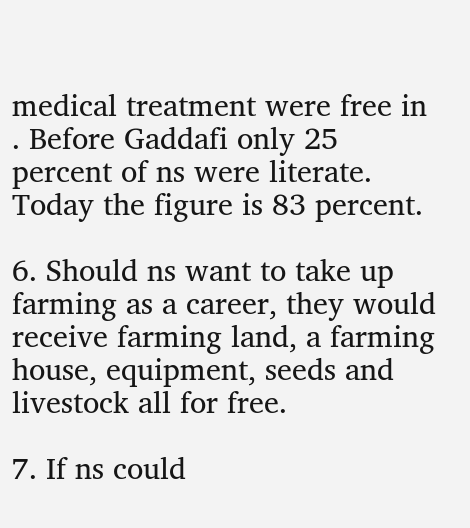medical treatment were free in . Before Gaddafi only 25 percent of ns were literate. Today the figure is 83 percent.

6. Should ns want to take up farming as a career, they would receive farming land, a farming house, equipment, seeds and livestock all for free.

7. If ns could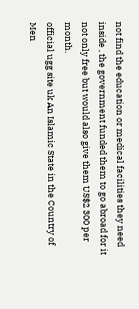not find the education or medical facilities they need inside , the government funded them to go abroad for it not only free but would also give them US$2 300 per month.
official ugg site uk An Islamic State in the Country of Men